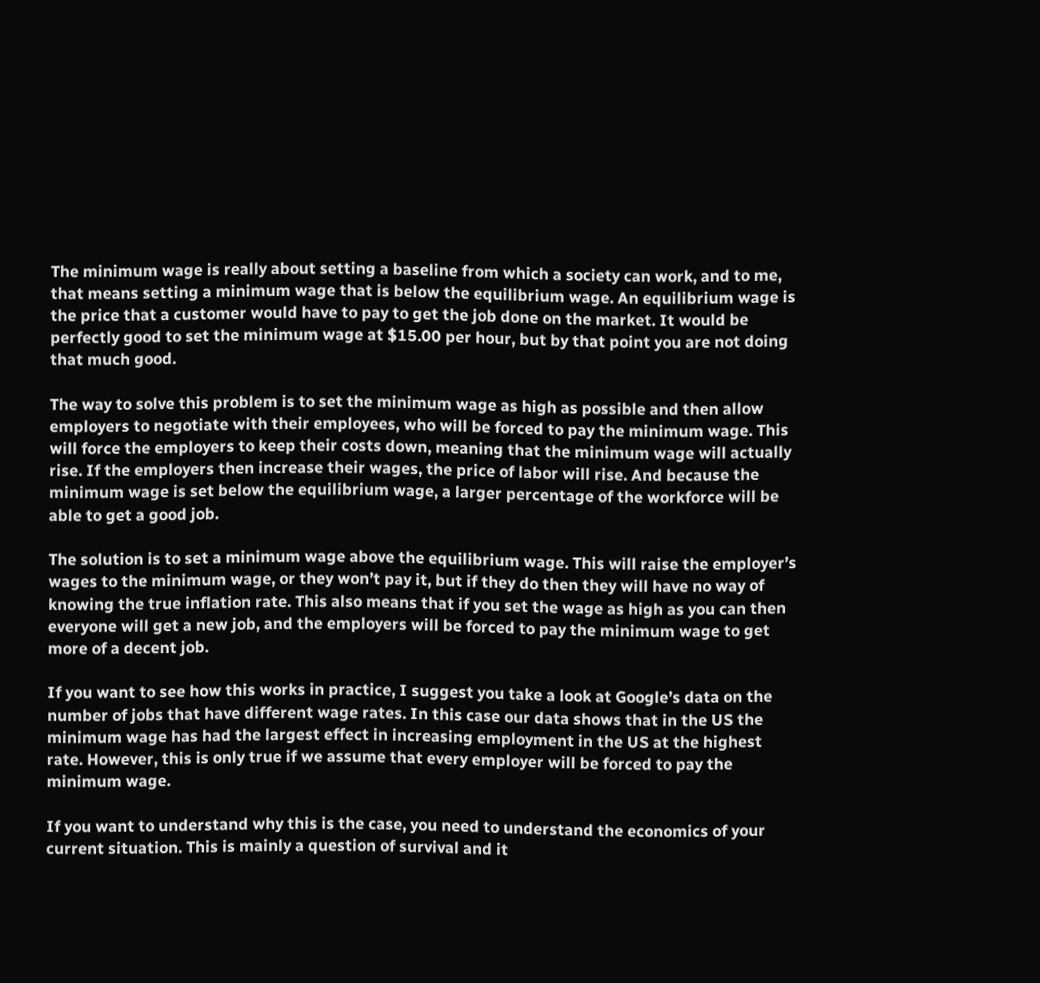The minimum wage is really about setting a baseline from which a society can work, and to me, that means setting a minimum wage that is below the equilibrium wage. An equilibrium wage is the price that a customer would have to pay to get the job done on the market. It would be perfectly good to set the minimum wage at $15.00 per hour, but by that point you are not doing that much good.

The way to solve this problem is to set the minimum wage as high as possible and then allow employers to negotiate with their employees, who will be forced to pay the minimum wage. This will force the employers to keep their costs down, meaning that the minimum wage will actually rise. If the employers then increase their wages, the price of labor will rise. And because the minimum wage is set below the equilibrium wage, a larger percentage of the workforce will be able to get a good job.

The solution is to set a minimum wage above the equilibrium wage. This will raise the employer’s wages to the minimum wage, or they won’t pay it, but if they do then they will have no way of knowing the true inflation rate. This also means that if you set the wage as high as you can then everyone will get a new job, and the employers will be forced to pay the minimum wage to get more of a decent job.

If you want to see how this works in practice, I suggest you take a look at Google’s data on the number of jobs that have different wage rates. In this case our data shows that in the US the minimum wage has had the largest effect in increasing employment in the US at the highest rate. However, this is only true if we assume that every employer will be forced to pay the minimum wage.

If you want to understand why this is the case, you need to understand the economics of your current situation. This is mainly a question of survival and it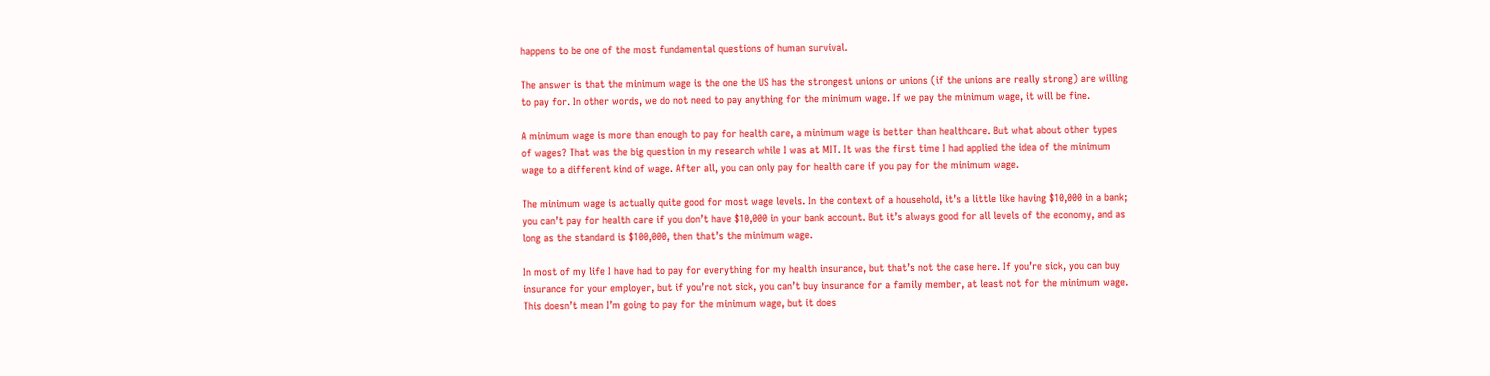happens to be one of the most fundamental questions of human survival.

The answer is that the minimum wage is the one the US has the strongest unions or unions (if the unions are really strong) are willing to pay for. In other words, we do not need to pay anything for the minimum wage. If we pay the minimum wage, it will be fine.

A minimum wage is more than enough to pay for health care, a minimum wage is better than healthcare. But what about other types of wages? That was the big question in my research while I was at MIT. It was the first time I had applied the idea of the minimum wage to a different kind of wage. After all, you can only pay for health care if you pay for the minimum wage.

The minimum wage is actually quite good for most wage levels. In the context of a household, it’s a little like having $10,000 in a bank; you can’t pay for health care if you don’t have $10,000 in your bank account. But it’s always good for all levels of the economy, and as long as the standard is $100,000, then that’s the minimum wage.

In most of my life I have had to pay for everything for my health insurance, but that’s not the case here. If you’re sick, you can buy insurance for your employer, but if you’re not sick, you can’t buy insurance for a family member, at least not for the minimum wage. This doesn’t mean I’m going to pay for the minimum wage, but it does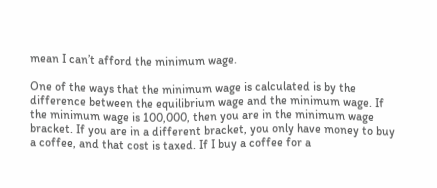mean I can’t afford the minimum wage.

One of the ways that the minimum wage is calculated is by the difference between the equilibrium wage and the minimum wage. If the minimum wage is 100,000, then you are in the minimum wage bracket. If you are in a different bracket, you only have money to buy a coffee, and that cost is taxed. If I buy a coffee for a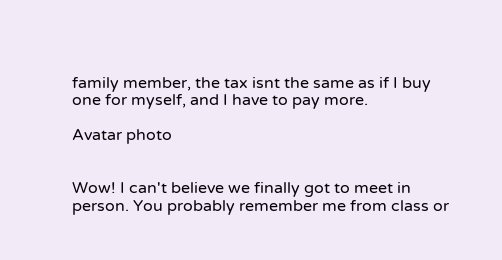family member, the tax isnt the same as if I buy one for myself, and I have to pay more.

Avatar photo


Wow! I can't believe we finally got to meet in person. You probably remember me from class or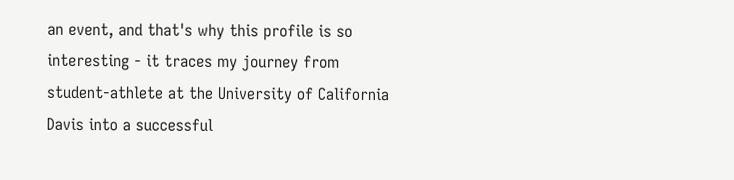an event, and that's why this profile is so interesting - it traces my journey from student-athlete at the University of California Davis into a successful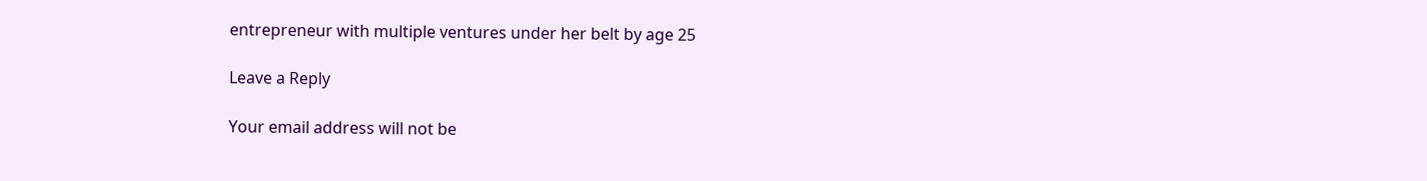entrepreneur with multiple ventures under her belt by age 25

Leave a Reply

Your email address will not be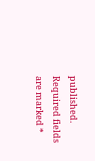published. Required fields are marked *